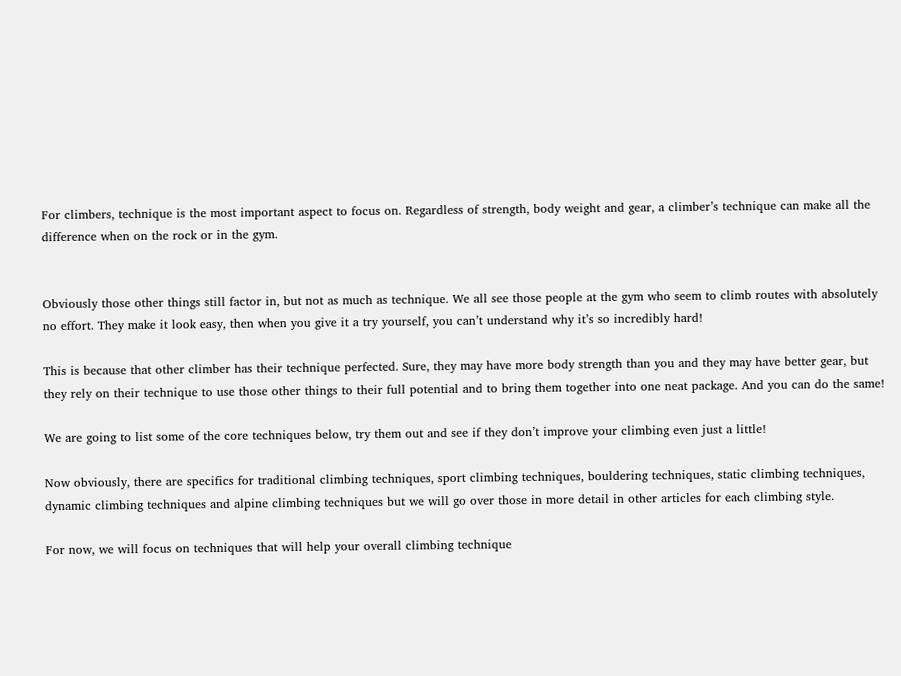For climbers, technique is the most important aspect to focus on. Regardless of strength, body weight and gear, a climber’s technique can make all the difference when on the rock or in the gym.


Obviously those other things still factor in, but not as much as technique. We all see those people at the gym who seem to climb routes with absolutely no effort. They make it look easy, then when you give it a try yourself, you can’t understand why it’s so incredibly hard!

This is because that other climber has their technique perfected. Sure, they may have more body strength than you and they may have better gear, but they rely on their technique to use those other things to their full potential and to bring them together into one neat package. And you can do the same!

We are going to list some of the core techniques below, try them out and see if they don’t improve your climbing even just a little!

Now obviously, there are specifics for traditional climbing techniques, sport climbing techniques, bouldering techniques, static climbing techniques, dynamic climbing techniques and alpine climbing techniques but we will go over those in more detail in other articles for each climbing style.

For now, we will focus on techniques that will help your overall climbing technique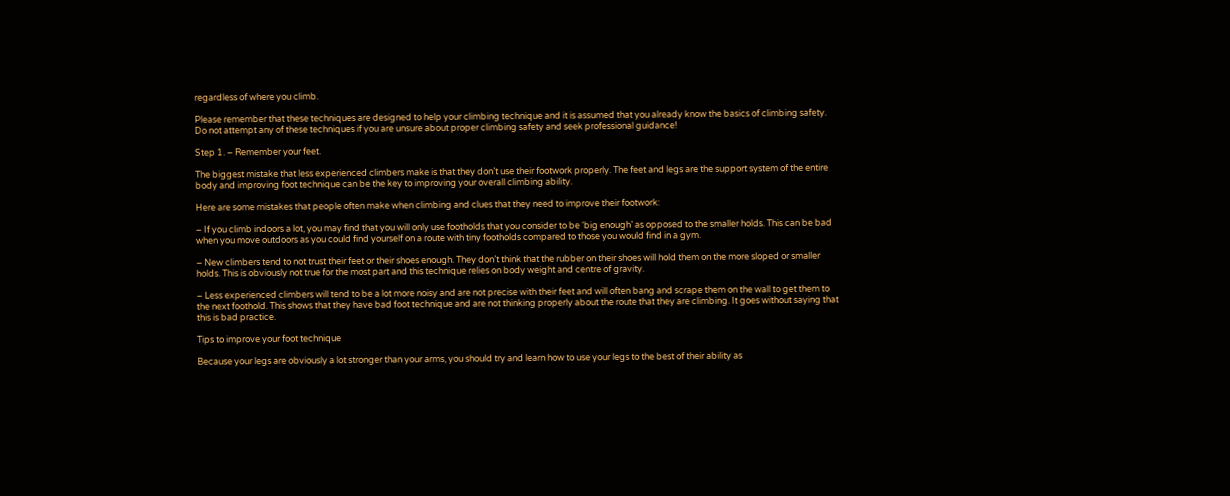regardless of where you climb.

Please remember that these techniques are designed to help your climbing technique and it is assumed that you already know the basics of climbing safety. Do not attempt any of these techniques if you are unsure about proper climbing safety and seek professional guidance!

Step 1. – Remember your feet.

The biggest mistake that less experienced climbers make is that they don’t use their footwork properly. The feet and legs are the support system of the entire body and improving foot technique can be the key to improving your overall climbing ability.

Here are some mistakes that people often make when climbing and clues that they need to improve their footwork:

– If you climb indoors a lot, you may find that you will only use footholds that you consider to be ‘big enough’ as opposed to the smaller holds. This can be bad when you move outdoors as you could find yourself on a route with tiny footholds compared to those you would find in a gym.

– New climbers tend to not trust their feet or their shoes enough. They don’t think that the rubber on their shoes will hold them on the more sloped or smaller holds. This is obviously not true for the most part and this technique relies on body weight and centre of gravity.

– Less experienced climbers will tend to be a lot more noisy and are not precise with their feet and will often bang and scrape them on the wall to get them to the next foothold. This shows that they have bad foot technique and are not thinking properly about the route that they are climbing. It goes without saying that this is bad practice.

Tips to improve your foot technique

Because your legs are obviously a lot stronger than your arms, you should try and learn how to use your legs to the best of their ability as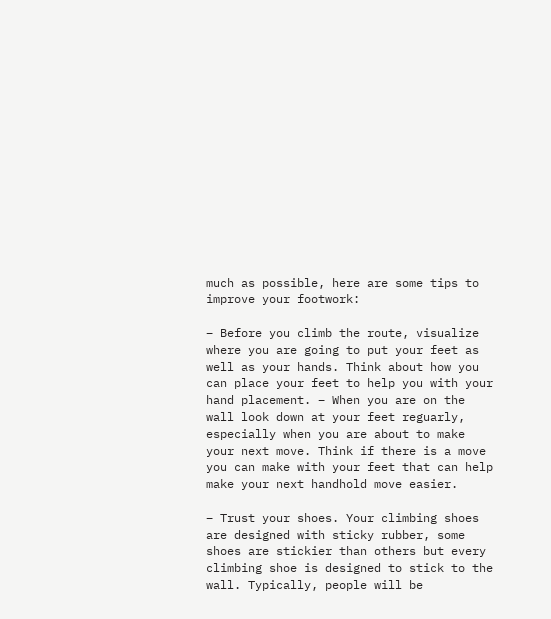much as possible, here are some tips to improve your footwork:

– Before you climb the route, visualize where you are going to put your feet as well as your hands. Think about how you can place your feet to help you with your hand placement. – When you are on the wall look down at your feet reguarly, especially when you are about to make your next move. Think if there is a move you can make with your feet that can help make your next handhold move easier.

– Trust your shoes. Your climbing shoes are designed with sticky rubber, some shoes are stickier than others but every climbing shoe is designed to stick to the wall. Typically, people will be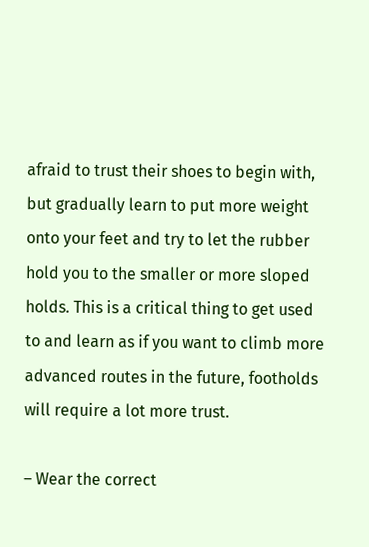afraid to trust their shoes to begin with, but gradually learn to put more weight onto your feet and try to let the rubber hold you to the smaller or more sloped holds. This is a critical thing to get used to and learn as if you want to climb more advanced routes in the future, footholds will require a lot more trust.

– Wear the correct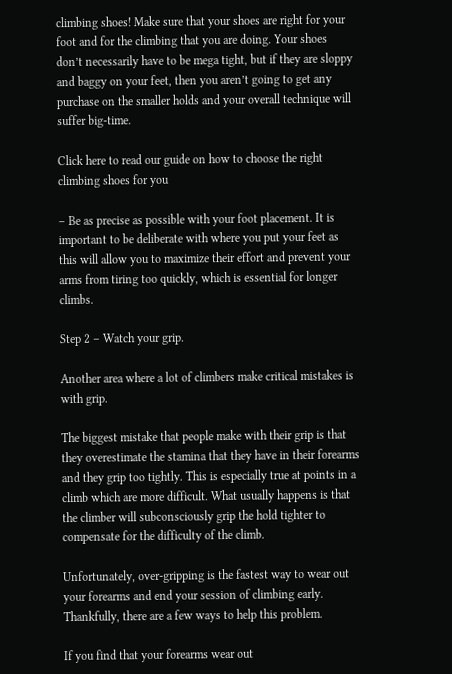climbing shoes! Make sure that your shoes are right for your foot and for the climbing that you are doing. Your shoes don’t necessarily have to be mega tight, but if they are sloppy and baggy on your feet, then you aren’t going to get any purchase on the smaller holds and your overall technique will suffer big-time.

Click here to read our guide on how to choose the right climbing shoes for you

– Be as precise as possible with your foot placement. It is important to be deliberate with where you put your feet as this will allow you to maximize their effort and prevent your arms from tiring too quickly, which is essential for longer climbs.

Step 2 – Watch your grip.

Another area where a lot of climbers make critical mistakes is with grip.

The biggest mistake that people make with their grip is that they overestimate the stamina that they have in their forearms and they grip too tightly. This is especially true at points in a climb which are more difficult. What usually happens is that the climber will subconsciously grip the hold tighter to compensate for the difficulty of the climb.

Unfortunately, over-gripping is the fastest way to wear out your forearms and end your session of climbing early. Thankfully, there are a few ways to help this problem.

If you find that your forearms wear out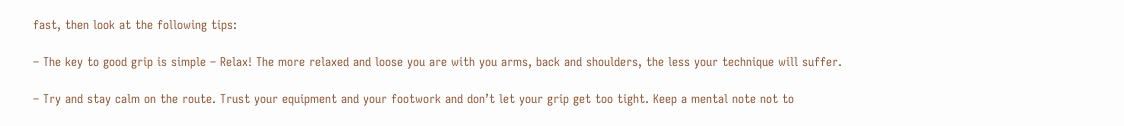fast, then look at the following tips:

– The key to good grip is simple – Relax! The more relaxed and loose you are with you arms, back and shoulders, the less your technique will suffer.

– Try and stay calm on the route. Trust your equipment and your footwork and don’t let your grip get too tight. Keep a mental note not to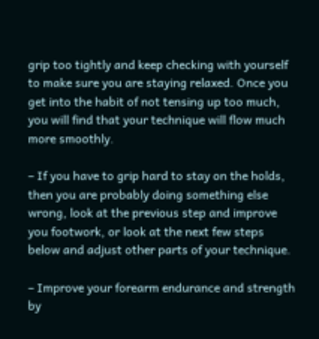grip too tightly and keep checking with yourself to make sure you are staying relaxed. Once you get into the habit of not tensing up too much, you will find that your technique will flow much more smoothly.

– If you have to grip hard to stay on the holds, then you are probably doing something else wrong, look at the previous step and improve you footwork, or look at the next few steps below and adjust other parts of your technique.

– Improve your forearm endurance and strength by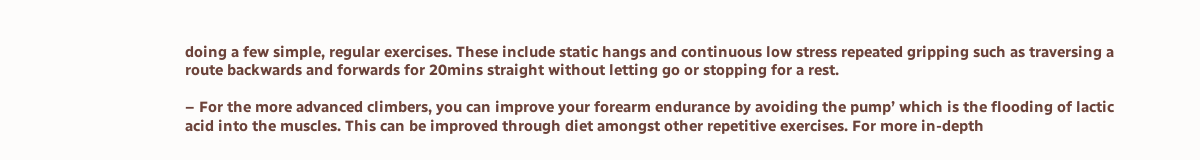doing a few simple, regular exercises. These include static hangs and continuous low stress repeated gripping such as traversing a route backwards and forwards for 20mins straight without letting go or stopping for a rest.

– For the more advanced climbers, you can improve your forearm endurance by avoiding the pump’ which is the flooding of lactic acid into the muscles. This can be improved through diet amongst other repetitive exercises. For more in-depth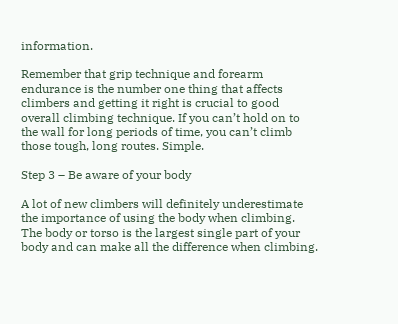information.

Remember that grip technique and forearm endurance is the number one thing that affects climbers and getting it right is crucial to good overall climbing technique. If you can’t hold on to the wall for long periods of time, you can’t climb those tough, long routes. Simple.

Step 3 – Be aware of your body

A lot of new climbers will definitely underestimate the importance of using the body when climbing. The body or torso is the largest single part of your body and can make all the difference when climbing.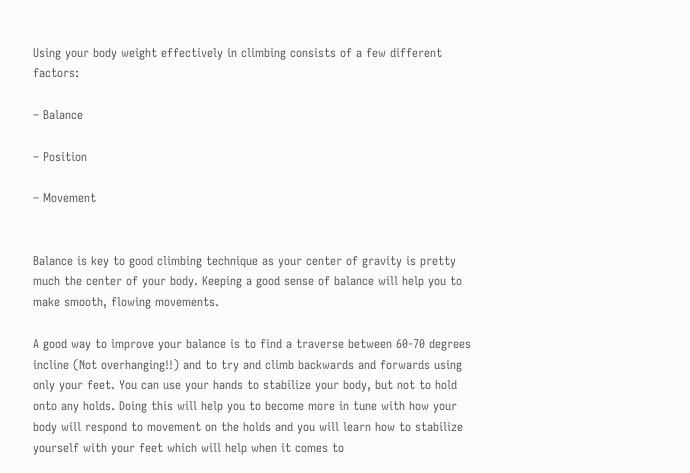Using your body weight effectively in climbing consists of a few different factors:

– Balance

– Position

– Movement


Balance is key to good climbing technique as your center of gravity is pretty much the center of your body. Keeping a good sense of balance will help you to make smooth, flowing movements.

A good way to improve your balance is to find a traverse between 60-70 degrees incline (Not overhanging!!) and to try and climb backwards and forwards using only your feet. You can use your hands to stabilize your body, but not to hold onto any holds. Doing this will help you to become more in tune with how your body will respond to movement on the holds and you will learn how to stabilize yourself with your feet which will help when it comes to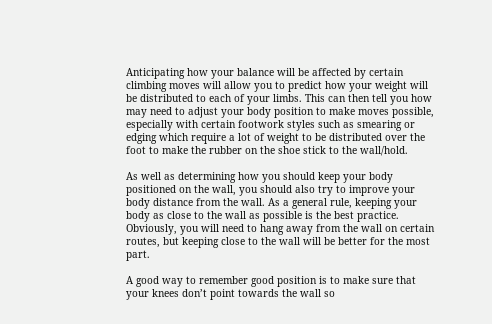Anticipating how your balance will be affected by certain climbing moves will allow you to predict how your weight will be distributed to each of your limbs. This can then tell you how may need to adjust your body position to make moves possible, especially with certain footwork styles such as smearing or edging which require a lot of weight to be distributed over the foot to make the rubber on the shoe stick to the wall/hold.

As well as determining how you should keep your body positioned on the wall, you should also try to improve your body distance from the wall. As a general rule, keeping your body as close to the wall as possible is the best practice. Obviously, you will need to hang away from the wall on certain routes, but keeping close to the wall will be better for the most part.

A good way to remember good position is to make sure that your knees don’t point towards the wall so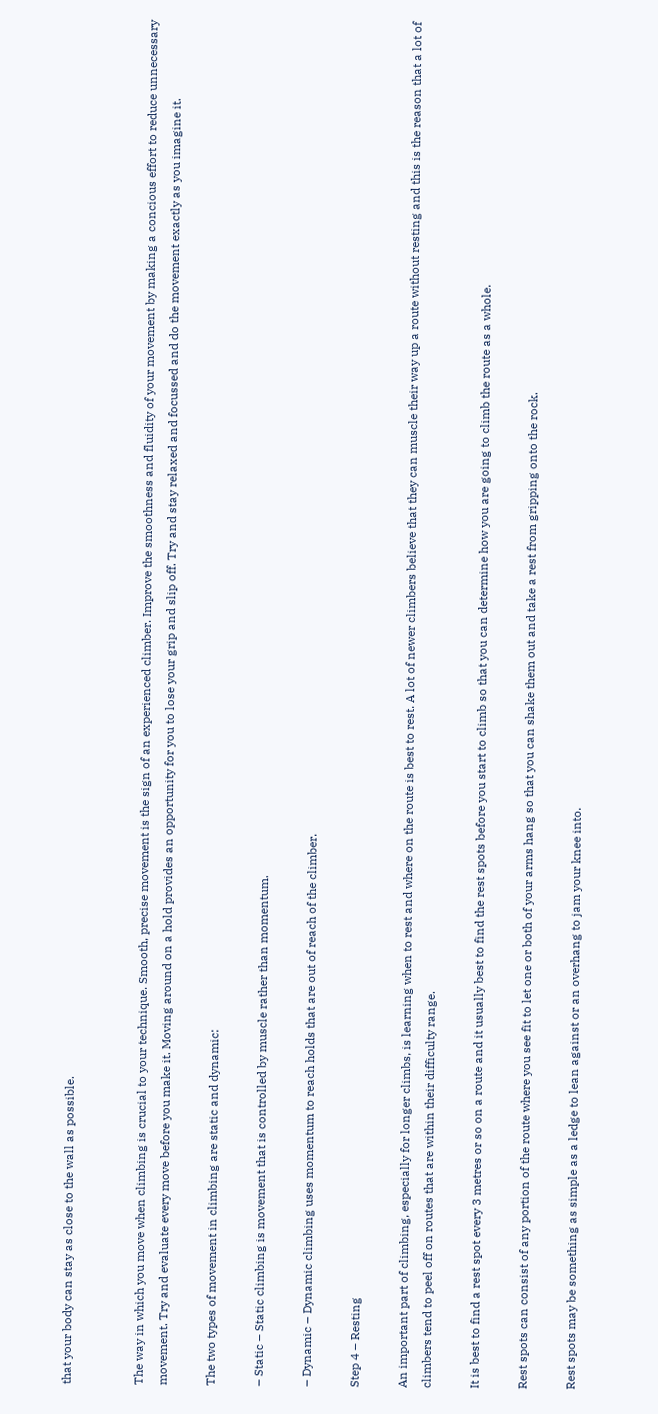that your body can stay as close to the wall as possible.


The way in which you move when climbing is crucial to your technique. Smooth, precise movement is the sign of an experienced climber. Improve the smoothness and fluidity of your movement by making a concious effort to reduce unnecessary movement. Try and evaluate every move before you make it. Moving around on a hold provides an opportunity for you to lose your grip and slip off. Try and stay relaxed and focussed and do the movement exactly as you imagine it.

The two types of movement in climbing are static and dynamic:

– Static – Static climbing is movement that is controlled by muscle rather than momentum.

– Dynamic – Dynamic climbing uses momentum to reach holds that are out of reach of the climber.

Step 4 – Resting

An important part of climbing, especially for longer climbs, is learning when to rest and where on the route is best to rest. A lot of newer climbers believe that they can muscle their way up a route without resting and this is the reason that a lot of climbers tend to peel off on routes that are within their difficulty range.

It is best to find a rest spot every 3 metres or so on a route and it usually best to find the rest spots before you start to climb so that you can determine how you are going to climb the route as a whole.

Rest spots can consist of any portion of the route where you see fit to let one or both of your arms hang so that you can shake them out and take a rest from gripping onto the rock.

Rest spots may be something as simple as a ledge to lean against or an overhang to jam your knee into.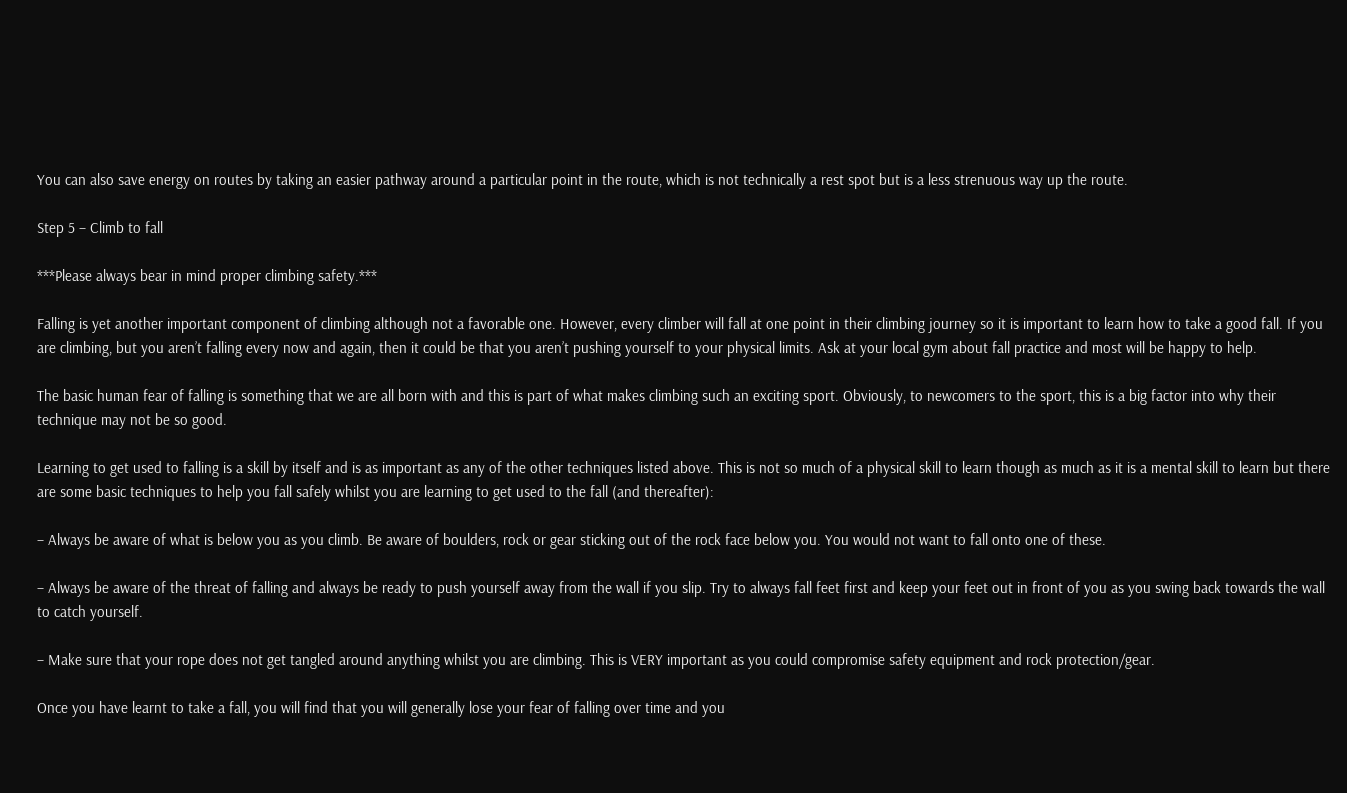You can also save energy on routes by taking an easier pathway around a particular point in the route, which is not technically a rest spot but is a less strenuous way up the route.

Step 5 – Climb to fall

***Please always bear in mind proper climbing safety.***

Falling is yet another important component of climbing although not a favorable one. However, every climber will fall at one point in their climbing journey so it is important to learn how to take a good fall. If you are climbing, but you aren’t falling every now and again, then it could be that you aren’t pushing yourself to your physical limits. Ask at your local gym about fall practice and most will be happy to help.

The basic human fear of falling is something that we are all born with and this is part of what makes climbing such an exciting sport. Obviously, to newcomers to the sport, this is a big factor into why their technique may not be so good.

Learning to get used to falling is a skill by itself and is as important as any of the other techniques listed above. This is not so much of a physical skill to learn though as much as it is a mental skill to learn but there are some basic techniques to help you fall safely whilst you are learning to get used to the fall (and thereafter):

– Always be aware of what is below you as you climb. Be aware of boulders, rock or gear sticking out of the rock face below you. You would not want to fall onto one of these.

– Always be aware of the threat of falling and always be ready to push yourself away from the wall if you slip. Try to always fall feet first and keep your feet out in front of you as you swing back towards the wall to catch yourself.

– Make sure that your rope does not get tangled around anything whilst you are climbing. This is VERY important as you could compromise safety equipment and rock protection/gear.

Once you have learnt to take a fall, you will find that you will generally lose your fear of falling over time and you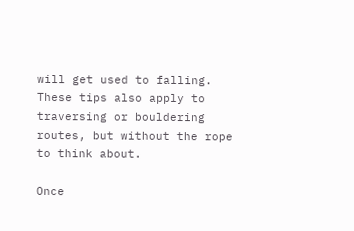will get used to falling. These tips also apply to traversing or bouldering routes, but without the rope to think about.

Once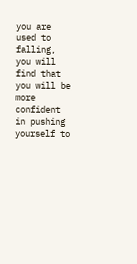you are used to falling, you will find that you will be more confident in pushing yourself to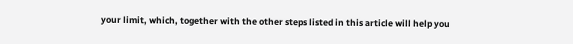your limit, which, together with the other steps listed in this article will help you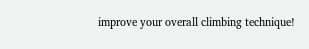improve your overall climbing technique!